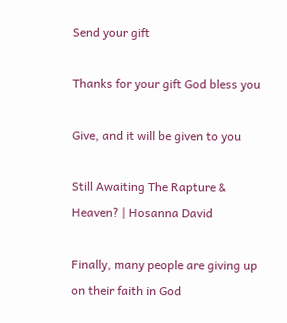Send your gift

Thanks for your gift God bless you

Give, and it will be given to you

Still Awaiting The Rapture & Heaven? | Hosanna David

Finally, many people are giving up on their faith in God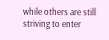while others are still striving to enter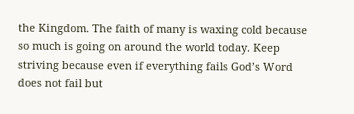the Kingdom. The faith of many is waxing cold because so much is going on around the world today. Keep striving because even if everything fails God’s Word does not fail but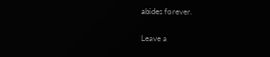abides forever.

Leave a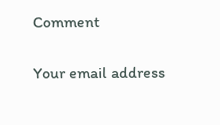Comment

Your email address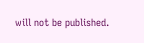will not be published.